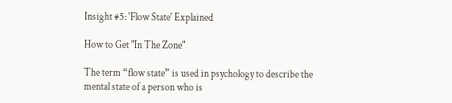Insight #5: 'Flow State' Explained

How to Get "In The Zone"

The term “flow state” is used in psychology to describe the mental state of a person who is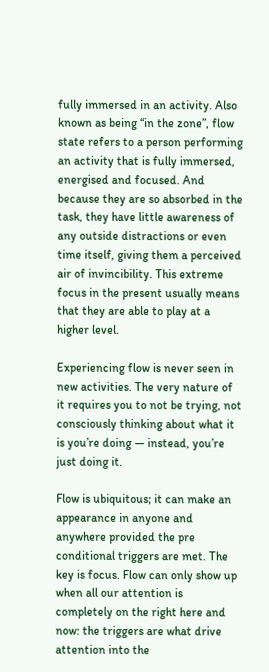fully immersed in an activity. Also known as being “in the zone”, flow state refers to a person performing an activity that is fully immersed, energised and focused. And because they are so absorbed in the task, they have little awareness of any outside distractions or even time itself, giving them a perceived air of invincibility. This extreme focus in the present usually means that they are able to play at a higher level.

Experiencing flow is never seen in new activities. The very nature of it requires you to not be trying, not consciously thinking about what it is you’re doing — instead, you’re just doing it.

Flow is ubiquitous; it can make an appearance in anyone and anywhere provided the pre conditional triggers are met. The key is focus. Flow can only show up when all our attention is completely on the right here and now: the triggers are what drive attention into the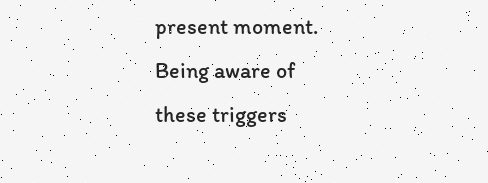present moment. Being aware of these triggers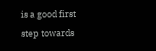is a good first step towards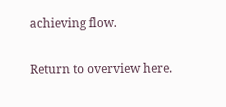achieving flow.

Return to overview here.